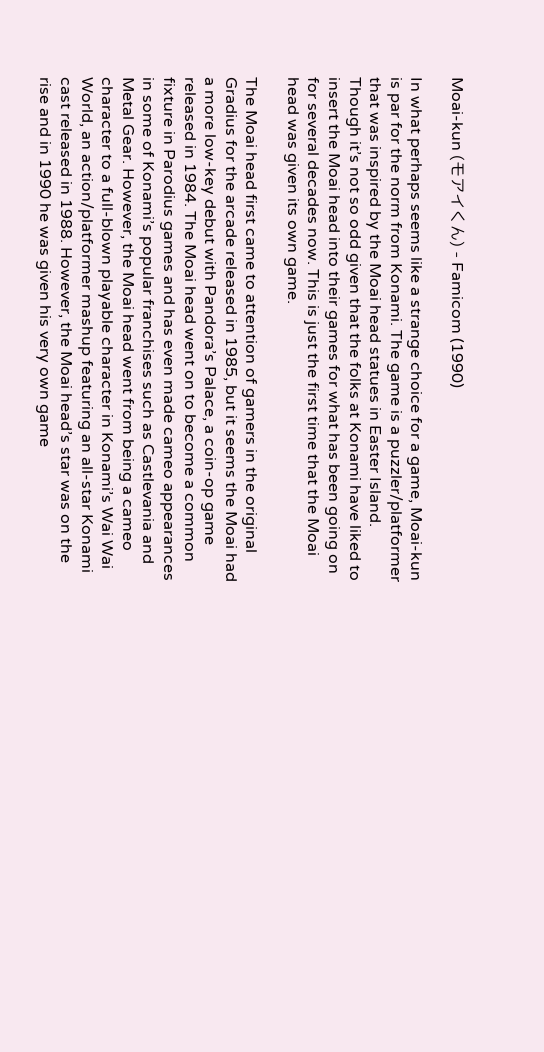Moai-kun (モアイくん) - Famicom (1990)

In what perhaps seems like a strange choice for a game, Moai-kun is par for the norm from Konami. The game is a puzzler/platformer that was inspired by the Moai head statues in Easter Island. Though it’s not so odd given that the folks at Konami have liked to insert the Moai head into their games for what has been going on for several decades now. This is just the first time that the Moai head was given its own game.

The Moai head first came to attention of gamers in the original Gradius for the arcade released in 1985, but it seems the Moai had a more low-key debut with Pandora’s Palace, a coin-op game released in 1984. The Moai head went on to become a common fixture in Parodius games and has even made cameo appearances in some of Konami’s popular franchises such as Castlevania and Metal Gear. However, the Moai head went from being a cameo character to a full-blown playable character in Konami’s Wai Wai World, an action/platformer mashup featuring an all-star Konami cast released in 1988. However, the Moai head’s star was on the rise and in 1990 he was given his very own game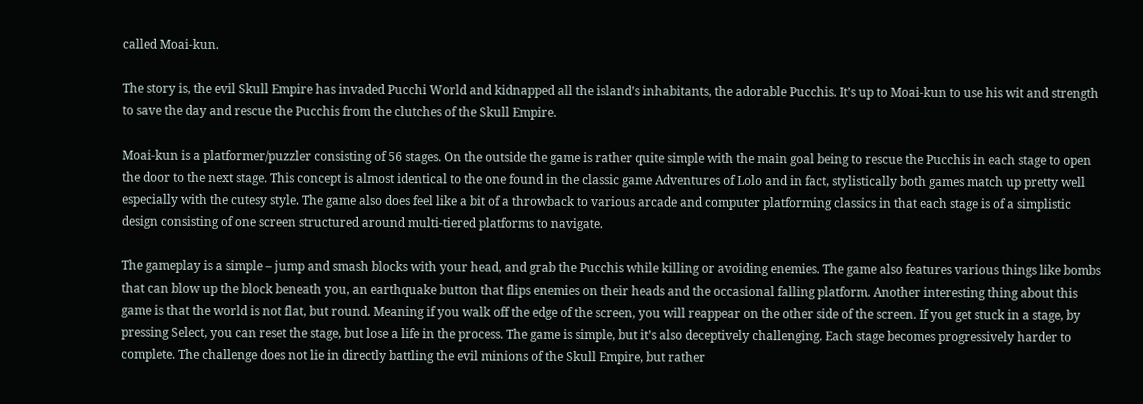called Moai-kun.

The story is, the evil Skull Empire has invaded Pucchi World and kidnapped all the island’s inhabitants, the adorable Pucchis. It’s up to Moai-kun to use his wit and strength to save the day and rescue the Pucchis from the clutches of the Skull Empire.

Moai-kun is a platformer/puzzler consisting of 56 stages. On the outside the game is rather quite simple with the main goal being to rescue the Pucchis in each stage to open the door to the next stage. This concept is almost identical to the one found in the classic game Adventures of Lolo and in fact, stylistically both games match up pretty well especially with the cutesy style. The game also does feel like a bit of a throwback to various arcade and computer platforming classics in that each stage is of a simplistic design consisting of one screen structured around multi-tiered platforms to navigate.

The gameplay is a simple – jump and smash blocks with your head, and grab the Pucchis while killing or avoiding enemies. The game also features various things like bombs that can blow up the block beneath you, an earthquake button that flips enemies on their heads and the occasional falling platform. Another interesting thing about this game is that the world is not flat, but round. Meaning if you walk off the edge of the screen, you will reappear on the other side of the screen. If you get stuck in a stage, by pressing Select, you can reset the stage, but lose a life in the process. The game is simple, but it’s also deceptively challenging. Each stage becomes progressively harder to complete. The challenge does not lie in directly battling the evil minions of the Skull Empire, but rather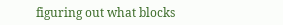figuring out what blocks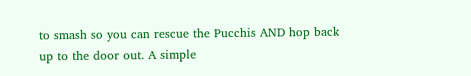to smash so you can rescue the Pucchis AND hop back up to the door out. A simple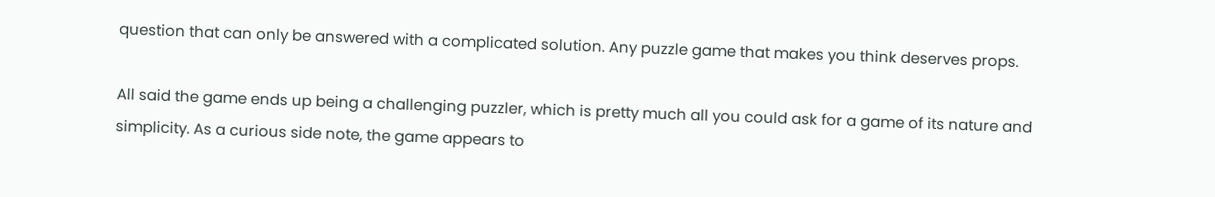question that can only be answered with a complicated solution. Any puzzle game that makes you think deserves props.

All said the game ends up being a challenging puzzler, which is pretty much all you could ask for a game of its nature and simplicity. As a curious side note, the game appears to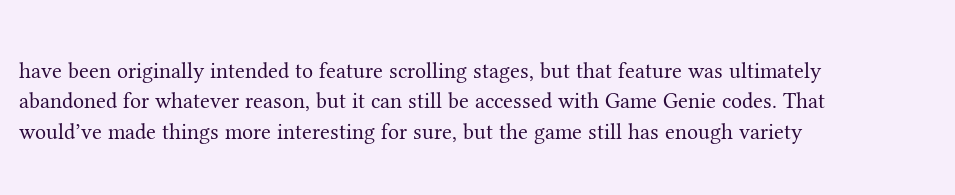have been originally intended to feature scrolling stages, but that feature was ultimately abandoned for whatever reason, but it can still be accessed with Game Genie codes. That would’ve made things more interesting for sure, but the game still has enough variety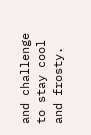and challenge to stay cool and frosty.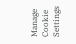Manage Cookie Settings